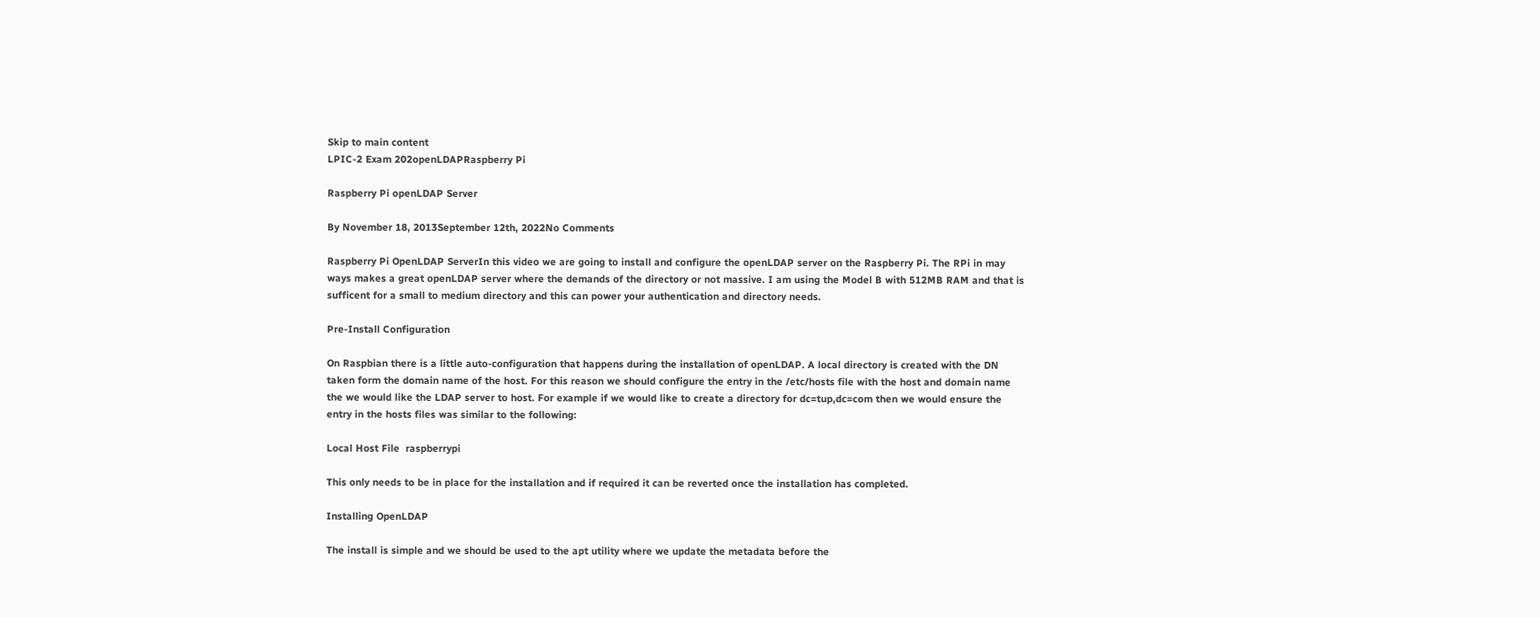Skip to main content
LPIC-2 Exam 202openLDAPRaspberry Pi

Raspberry Pi openLDAP Server

By November 18, 2013September 12th, 2022No Comments

Raspberry Pi OpenLDAP ServerIn this video we are going to install and configure the openLDAP server on the Raspberry Pi. The RPi in may ways makes a great openLDAP server where the demands of the directory or not massive. I am using the Model B with 512MB RAM and that is sufficent for a small to medium directory and this can power your authentication and directory needs.

Pre-Install Configuration

On Raspbian there is a little auto-configuration that happens during the installation of openLDAP. A local directory is created with the DN taken form the domain name of the host. For this reason we should configure the entry in the /etc/hosts file with the host and domain name the we would like the LDAP server to host. For example if we would like to create a directory for dc=tup,dc=com then we would ensure the entry in the hosts files was similar to the following:

Local Host File  raspberrypi

This only needs to be in place for the installation and if required it can be reverted once the installation has completed.

Installing OpenLDAP

The install is simple and we should be used to the apt utility where we update the metadata before the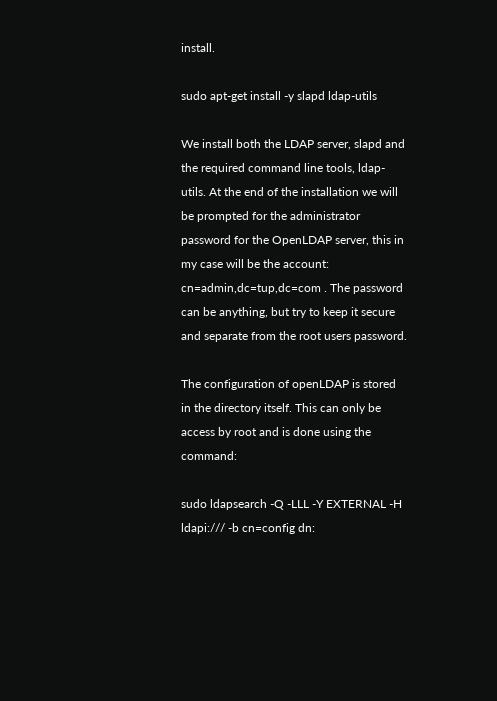install.

sudo apt-get install -y slapd ldap-utils

We install both the LDAP server, slapd and the required command line tools, ldap-utils. At the end of the installation we will be prompted for the administrator password for the OpenLDAP server, this in my case will be the account: cn=admin,dc=tup,dc=com . The password can be anything, but try to keep it secure and separate from the root users password.

The configuration of openLDAP is stored in the directory itself. This can only be access by root and is done using the command:

sudo ldapsearch -Q -LLL -Y EXTERNAL -H ldapi:/// -b cn=config dn: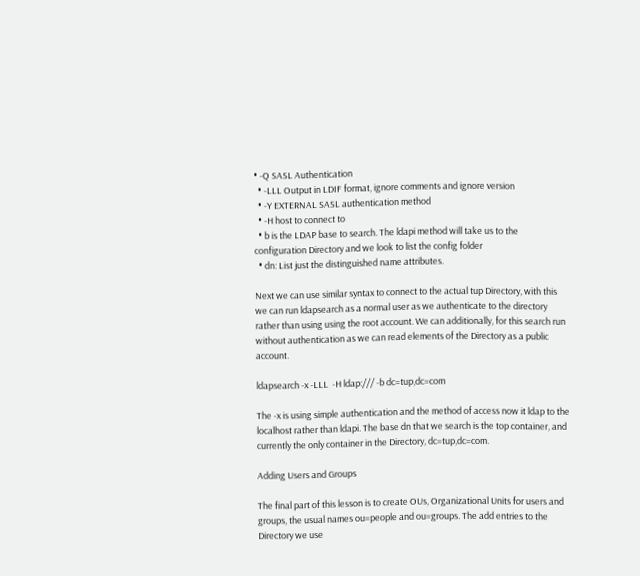• -Q SASL Authentication
  • -LLL Output in LDIF format, ignore comments and ignore version
  • -Y EXTERNAL SASL authentication method
  • -H host to connect to
  • b is the LDAP base to search. The ldapi method will take us to the configuration Directory and we look to list the config folder
  • dn: List just the distinguished name attributes.

Next we can use similar syntax to connect to the actual tup Directory, with this we can run ldapsearch as a normal user as we authenticate to the directory rather than using using the root account. We can additionally, for this search run without authentication as we can read elements of the Directory as a public account.

ldapsearch -x -LLL  -H ldap:/// -b dc=tup,dc=com

The -x is using simple authentication and the method of access now it ldap to the localhost rather than ldapi. The base dn that we search is the top container, and currently the only container in the Directory, dc=tup,dc=com.

Adding Users and Groups

The final part of this lesson is to create OUs, Organizational Units for users and groups, the usual names ou=people and ou=groups. The add entries to the Directory we use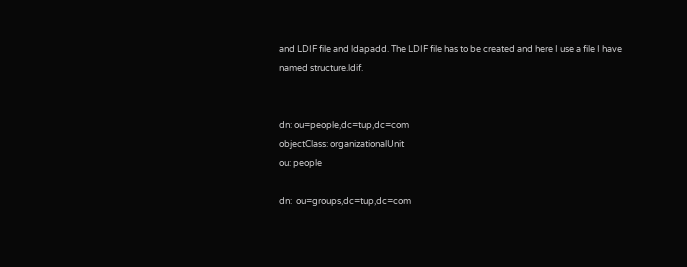and LDIF file and ldapadd. The LDIF file has to be created and here I use a file I have named structure.ldif.


dn: ou=people,dc=tup,dc=com
objectClass: organizationalUnit
ou: people

dn:  ou=groups,dc=tup,dc=com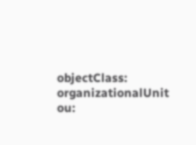objectClass: organizationalUnit
ou: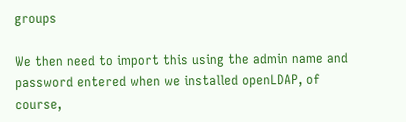groups

We then need to import this using the admin name and password entered when we installed openLDAP, of course,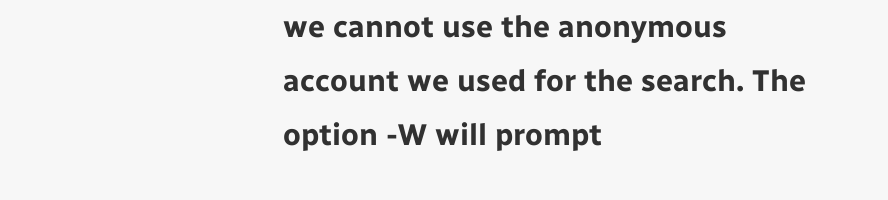we cannot use the anonymous account we used for the search. The option -W will prompt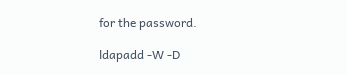for the password.

ldapadd -W -D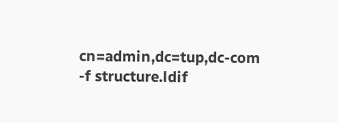cn=admin,dc=tup,dc-com -f structure.ldif